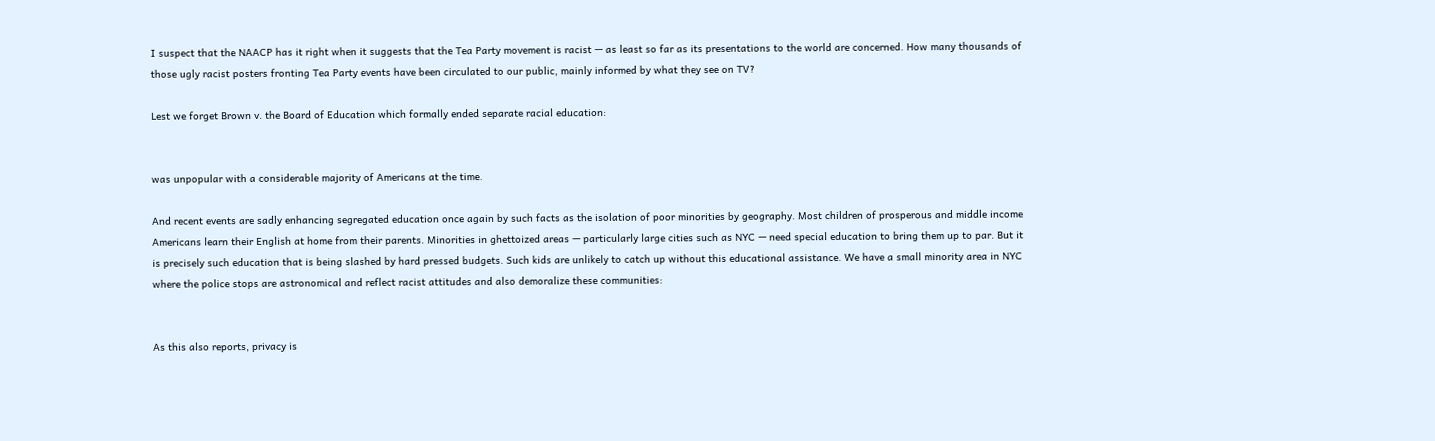I suspect that the NAACP has it right when it suggests that the Tea Party movement is racist — as least so far as its presentations to the world are concerned. How many thousands of those ugly racist posters fronting Tea Party events have been circulated to our public, mainly informed by what they see on TV?

Lest we forget Brown v. the Board of Education which formally ended separate racial education:


was unpopular with a considerable majority of Americans at the time.

And recent events are sadly enhancing segregated education once again by such facts as the isolation of poor minorities by geography. Most children of prosperous and middle income Americans learn their English at home from their parents. Minorities in ghettoized areas — particularly large cities such as NYC — need special education to bring them up to par. But it is precisely such education that is being slashed by hard pressed budgets. Such kids are unlikely to catch up without this educational assistance. We have a small minority area in NYC where the police stops are astronomical and reflect racist attitudes and also demoralize these communities:


As this also reports, privacy is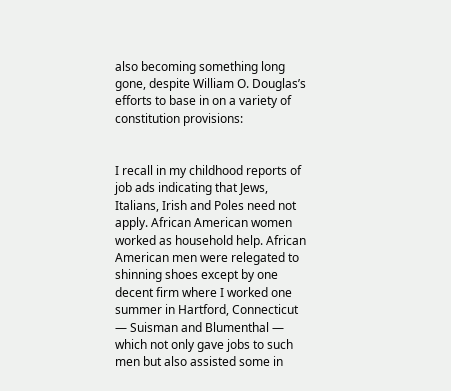also becoming something long gone, despite William O. Douglas’s efforts to base in on a variety of constitution provisions:


I recall in my childhood reports of job ads indicating that Jews, Italians, Irish and Poles need not apply. African American women worked as household help. African American men were relegated to shinning shoes except by one decent firm where I worked one summer in Hartford, Connecticut — Suisman and Blumenthal — which not only gave jobs to such men but also assisted some in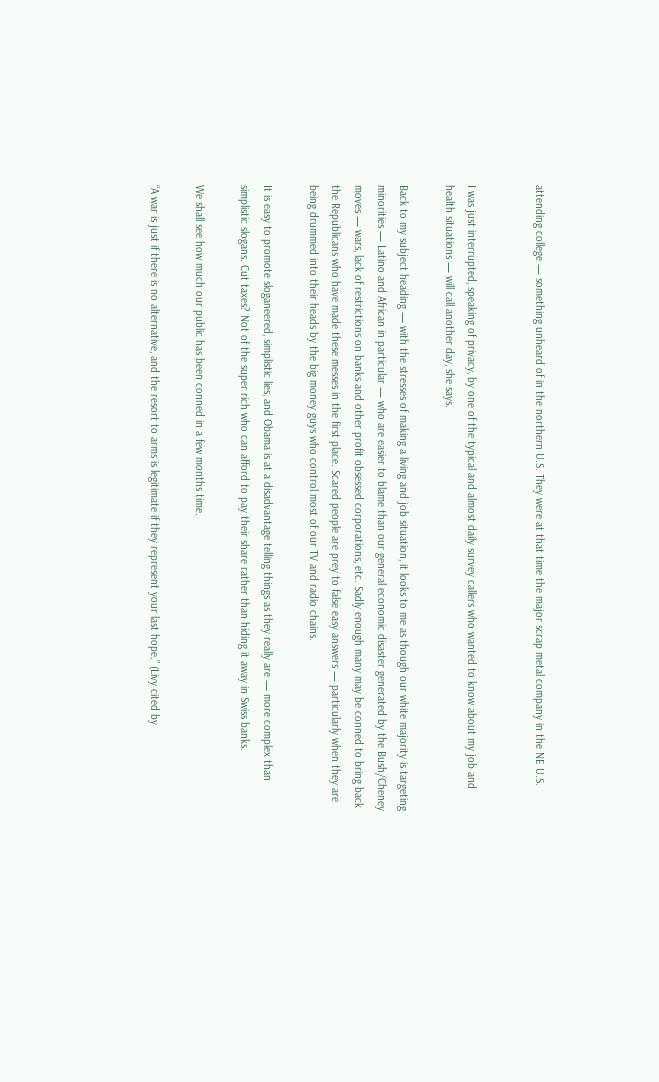attending college — something unheard of in the northern U.S. They were at that time the major scrap metal company in the NE U.S.


I was just interrupted, speaking of privacy, by one of the typical and almost daily survey callers who wanted to know about my job and health situations — will call another day, she says.

Back to my subject heading — with the stresses of making a living and job situation, it looks to me as though our white majority is targeting minorities — Latino and African in particular — who are easier to blame than our general economic disaster generated by the Bush/Cheney moves — wars, lack of restrictions on banks and other profit obsessed corporations, etc. Sadly enough many may be conned to bring back the Republicans who have made these messes in the first place. Scared people are prey to false easy answers — particularly when they are being drummed into their heads by the big money guys who control most of our TV and radio chains.

It is easy to promote sloganeered, simplistic lies, and Obama is at a disadvantage telling things as they really are — more complex than simplistic slogans. Cut taxes? Not of the super rich who can afford to pay their share rather than hiding it away in Swiss banks.

We shall see how much our public has been conned in a few months time.

“A war is just if there is no alternative, and the resort to arms is legitimate if they represent your last hope.” (Livy cited by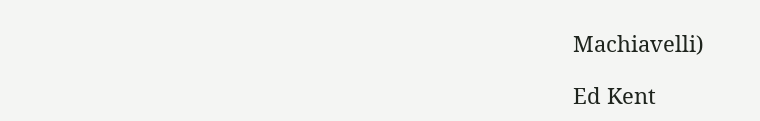Machiavelli)

Ed Kent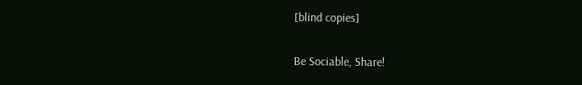[blind copies]

Be Sociable, Share!